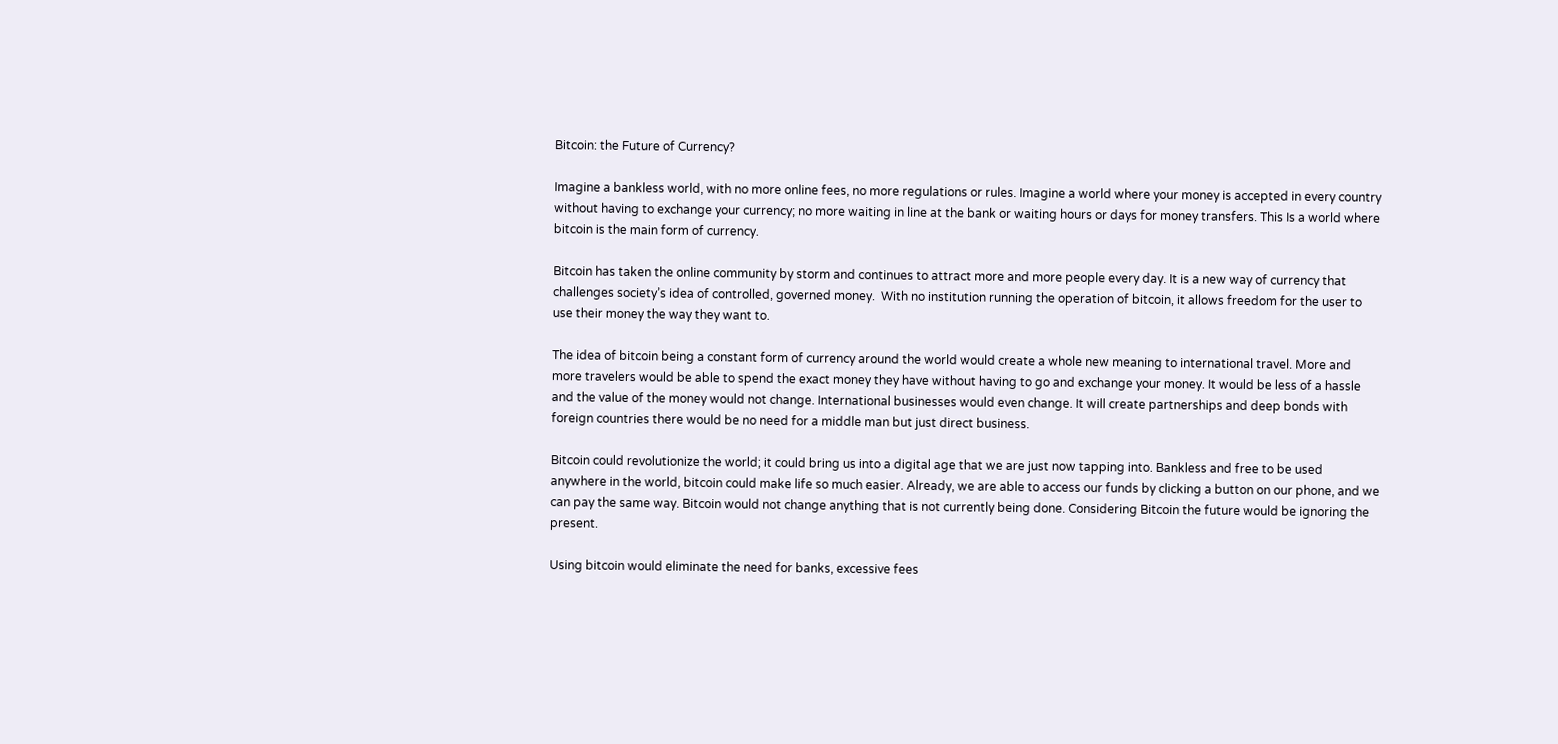Bitcoin: the Future of Currency?

Imagine a bankless world, with no more online fees, no more regulations or rules. Imagine a world where your money is accepted in every country without having to exchange your currency; no more waiting in line at the bank or waiting hours or days for money transfers. This Is a world where bitcoin is the main form of currency.

Bitcoin has taken the online community by storm and continues to attract more and more people every day. It is a new way of currency that challenges society’s idea of controlled, governed money.  With no institution running the operation of bitcoin, it allows freedom for the user to use their money the way they want to.

The idea of bitcoin being a constant form of currency around the world would create a whole new meaning to international travel. More and more travelers would be able to spend the exact money they have without having to go and exchange your money. It would be less of a hassle and the value of the money would not change. International businesses would even change. It will create partnerships and deep bonds with foreign countries there would be no need for a middle man but just direct business.

Bitcoin could revolutionize the world; it could bring us into a digital age that we are just now tapping into. Bankless and free to be used anywhere in the world, bitcoin could make life so much easier. Already, we are able to access our funds by clicking a button on our phone, and we can pay the same way. Bitcoin would not change anything that is not currently being done. Considering Bitcoin the future would be ignoring the present.

Using bitcoin would eliminate the need for banks, excessive fees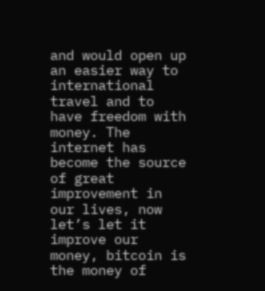and would open up an easier way to international travel and to have freedom with money. The internet has become the source of great improvement in our lives, now let’s let it improve our money, bitcoin is the money of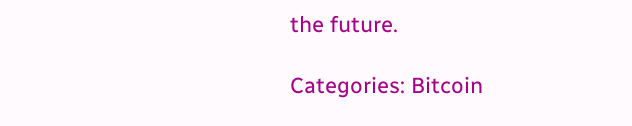the future.

Categories: Bitcoin